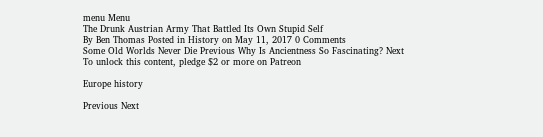menu Menu
The Drunk Austrian Army That Battled Its Own Stupid Self
By Ben Thomas Posted in History on May 11, 2017 0 Comments
Some Old Worlds Never Die Previous Why Is Ancientness So Fascinating? Next
To unlock this content, pledge $2 or more on Patreon

Europe history

Previous Next